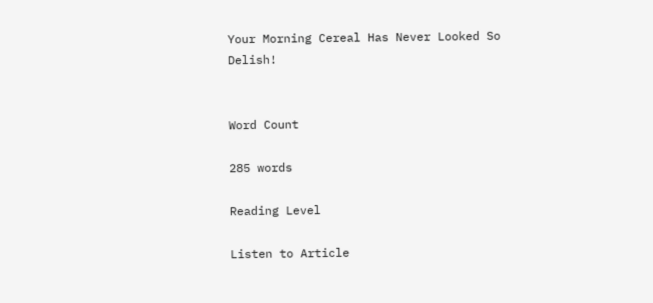Your Morning Cereal Has Never Looked So Delish!


Word Count

285 words

Reading Level

Listen to Article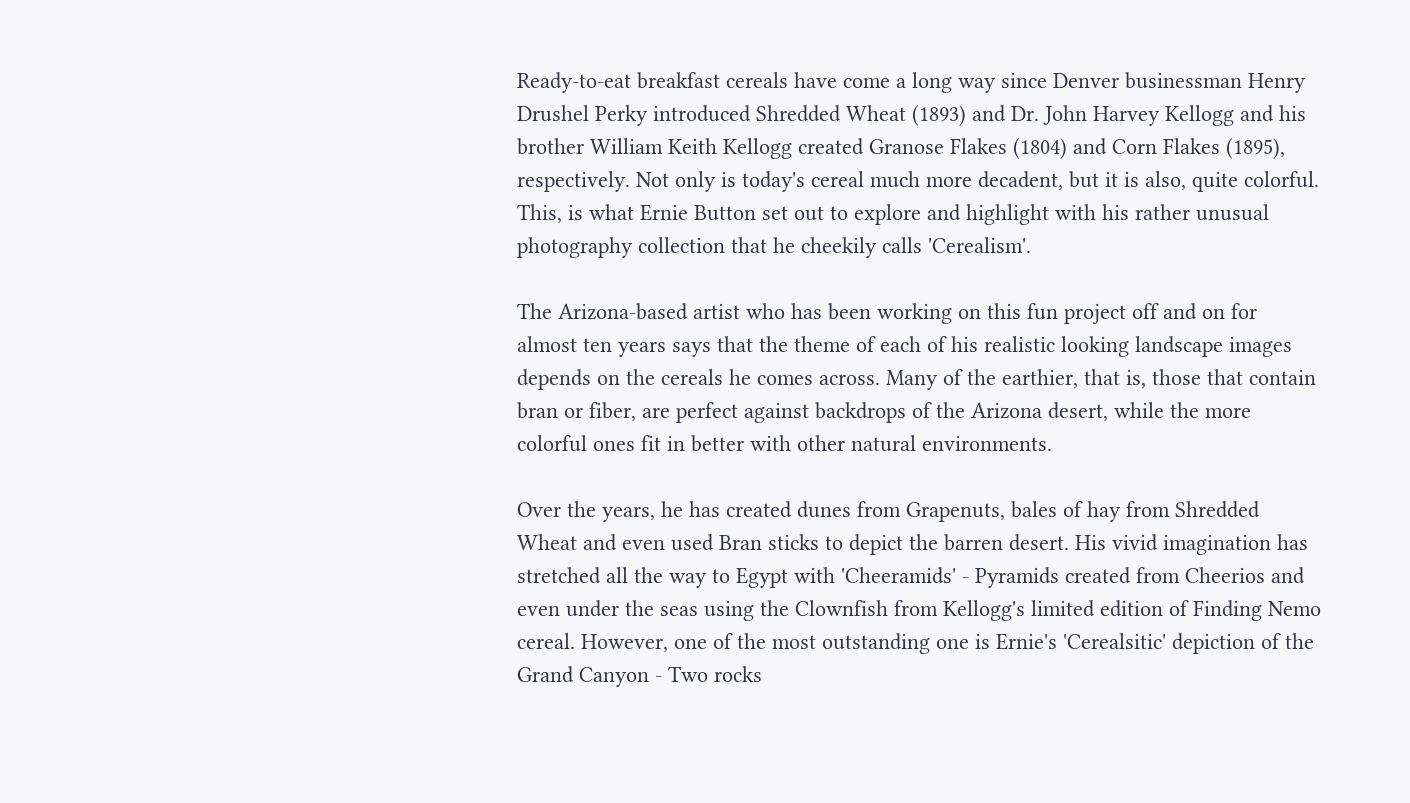Ready-to-eat breakfast cereals have come a long way since Denver businessman Henry Drushel Perky introduced Shredded Wheat (1893) and Dr. John Harvey Kellogg and his brother William Keith Kellogg created Granose Flakes (1804) and Corn Flakes (1895), respectively. Not only is today's cereal much more decadent, but it is also, quite colorful. This, is what Ernie Button set out to explore and highlight with his rather unusual photography collection that he cheekily calls 'Cerealism'.

The Arizona-based artist who has been working on this fun project off and on for almost ten years says that the theme of each of his realistic looking landscape images depends on the cereals he comes across. Many of the earthier, that is, those that contain bran or fiber, are perfect against backdrops of the Arizona desert, while the more colorful ones fit in better with other natural environments.

Over the years, he has created dunes from Grapenuts, bales of hay from Shredded Wheat and even used Bran sticks to depict the barren desert. His vivid imagination has stretched all the way to Egypt with 'Cheeramids' - Pyramids created from Cheerios and even under the seas using the Clownfish from Kellogg's limited edition of Finding Nemo cereal. However, one of the most outstanding one is Ernie's 'Cerealsitic' depiction of the Grand Canyon - Two rocks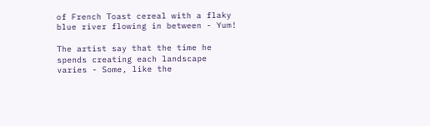of French Toast cereal with a flaky blue river flowing in between - Yum!

The artist say that the time he spends creating each landscape varies - Some, like the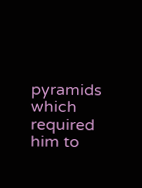pyramids which required him to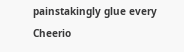painstakingly glue every Cheerio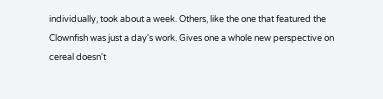individually, took about a week. Others, like the one that featured the Clownfish was just a day's work. Gives one a whole new perspective on cereal doesn't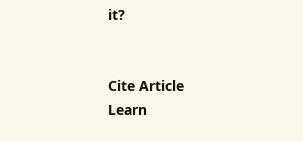it?


Cite Article
Learn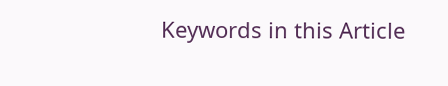Keywords in this Article